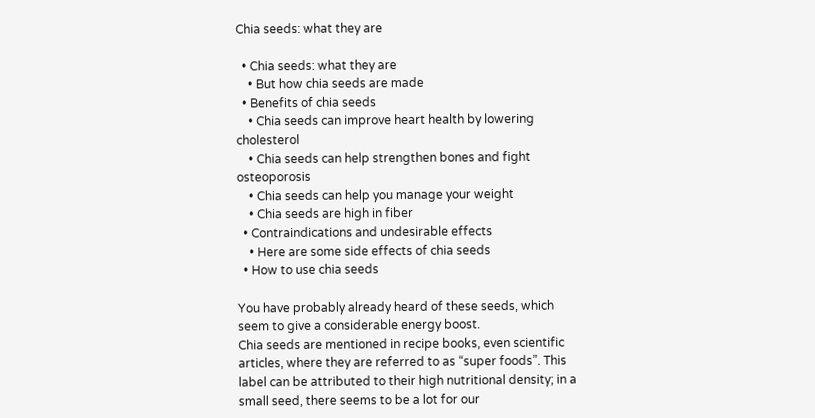Chia seeds: what they are

  • Chia seeds: what they are
    • But how chia seeds are made
  • Benefits of chia seeds
    • Chia seeds can improve heart health by lowering cholesterol
    • Chia seeds can help strengthen bones and fight osteoporosis
    • Chia seeds can help you manage your weight
    • Chia seeds are high in fiber
  • Contraindications and undesirable effects
    • Here are some side effects of chia seeds
  • How to use chia seeds

You have probably already heard of these seeds, which seem to give a considerable energy boost.
Chia seeds are mentioned in recipe books, even scientific articles, where they are referred to as “super foods”. This label can be attributed to their high nutritional density; in a small seed, there seems to be a lot for our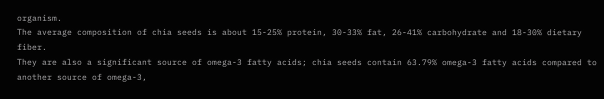organism.
The average composition of chia seeds is about 15-25% protein, 30-33% fat, 26-41% carbohydrate and 18-30% dietary fiber.
They are also a significant source of omega-3 fatty acids; chia seeds contain 63.79% omega-3 fatty acids compared to another source of omega-3,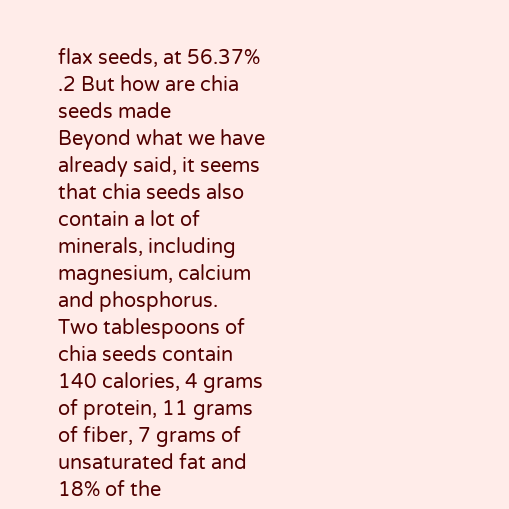flax seeds, at 56.37% .2 But how are chia seeds made
Beyond what we have already said, it seems that chia seeds also contain a lot of minerals, including magnesium, calcium and phosphorus.
Two tablespoons of chia seeds contain 140 calories, 4 grams of protein, 11 grams of fiber, 7 grams of unsaturated fat and 18% of the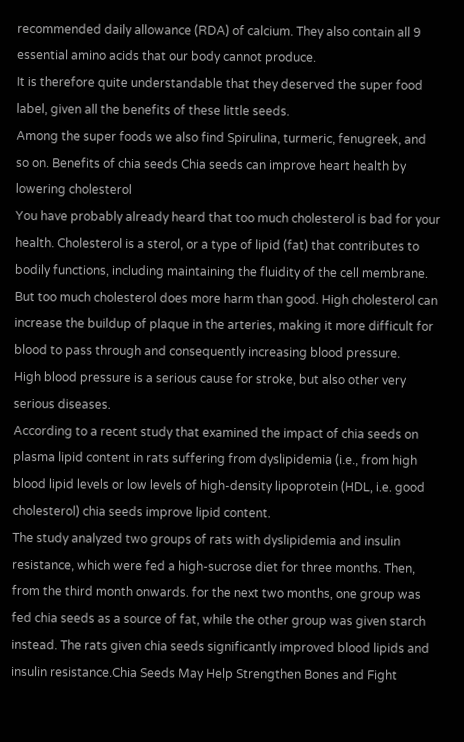recommended daily allowance (RDA) of calcium. They also contain all 9 essential amino acids that our body cannot produce.
It is therefore quite understandable that they deserved the super food label, given all the benefits of these little seeds.
Among the super foods we also find Spirulina, turmeric, fenugreek, and so on. Benefits of chia seeds Chia seeds can improve heart health by lowering cholesterol
You have probably already heard that too much cholesterol is bad for your health. Cholesterol is a sterol, or a type of lipid (fat) that contributes to bodily functions, including maintaining the fluidity of the cell membrane. But too much cholesterol does more harm than good. High cholesterol can increase the buildup of plaque in the arteries, making it more difficult for blood to pass through and consequently increasing blood pressure.
High blood pressure is a serious cause for stroke, but also other very serious diseases.
According to a recent study that examined the impact of chia seeds on plasma lipid content in rats suffering from dyslipidemia (i.e., from high blood lipid levels or low levels of high-density lipoprotein (HDL, i.e. good cholesterol) chia seeds improve lipid content.
The study analyzed two groups of rats with dyslipidemia and insulin resistance, which were fed a high-sucrose diet for three months. Then, from the third month onwards. for the next two months, one group was fed chia seeds as a source of fat, while the other group was given starch instead. The rats given chia seeds significantly improved blood lipids and insulin resistance.Chia Seeds May Help Strengthen Bones and Fight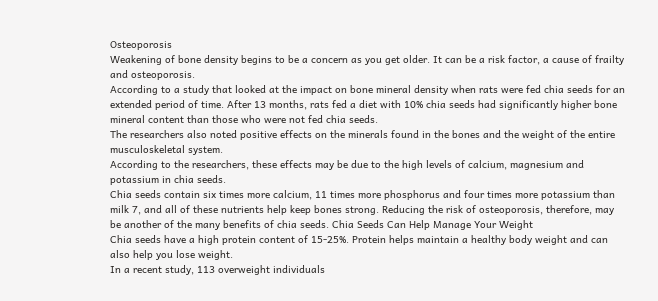Osteoporosis
Weakening of bone density begins to be a concern as you get older. It can be a risk factor, a cause of frailty and osteoporosis.
According to a study that looked at the impact on bone mineral density when rats were fed chia seeds for an extended period of time. After 13 months, rats fed a diet with 10% chia seeds had significantly higher bone mineral content than those who were not fed chia seeds.
The researchers also noted positive effects on the minerals found in the bones and the weight of the entire musculoskeletal system.
According to the researchers, these effects may be due to the high levels of calcium, magnesium and potassium in chia seeds.
Chia seeds contain six times more calcium, 11 times more phosphorus and four times more potassium than milk 7, and all of these nutrients help keep bones strong. Reducing the risk of osteoporosis, therefore, may be another of the many benefits of chia seeds. Chia Seeds Can Help Manage Your Weight
Chia seeds have a high protein content of 15-25%. Protein helps maintain a healthy body weight and can also help you lose weight.
In a recent study, 113 overweight individuals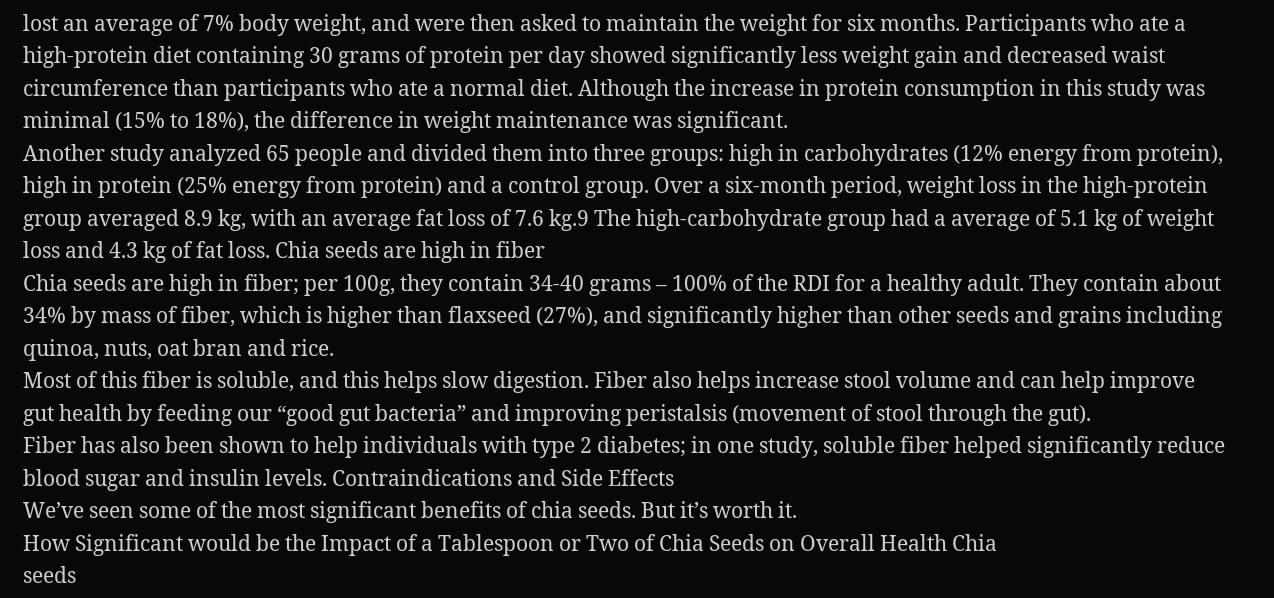lost an average of 7% body weight, and were then asked to maintain the weight for six months. Participants who ate a high-protein diet containing 30 grams of protein per day showed significantly less weight gain and decreased waist circumference than participants who ate a normal diet. Although the increase in protein consumption in this study was minimal (15% to 18%), the difference in weight maintenance was significant.
Another study analyzed 65 people and divided them into three groups: high in carbohydrates (12% energy from protein), high in protein (25% energy from protein) and a control group. Over a six-month period, weight loss in the high-protein group averaged 8.9 kg, with an average fat loss of 7.6 kg.9 The high-carbohydrate group had a average of 5.1 kg of weight loss and 4.3 kg of fat loss. Chia seeds are high in fiber
Chia seeds are high in fiber; per 100g, they contain 34-40 grams – 100% of the RDI for a healthy adult. They contain about 34% by mass of fiber, which is higher than flaxseed (27%), and significantly higher than other seeds and grains including quinoa, nuts, oat bran and rice.
Most of this fiber is soluble, and this helps slow digestion. Fiber also helps increase stool volume and can help improve gut health by feeding our “good gut bacteria” and improving peristalsis (movement of stool through the gut).
Fiber has also been shown to help individuals with type 2 diabetes; in one study, soluble fiber helped significantly reduce blood sugar and insulin levels. Contraindications and Side Effects
We’ve seen some of the most significant benefits of chia seeds. But it’s worth it.
How Significant would be the Impact of a Tablespoon or Two of Chia Seeds on Overall Health Chia
seeds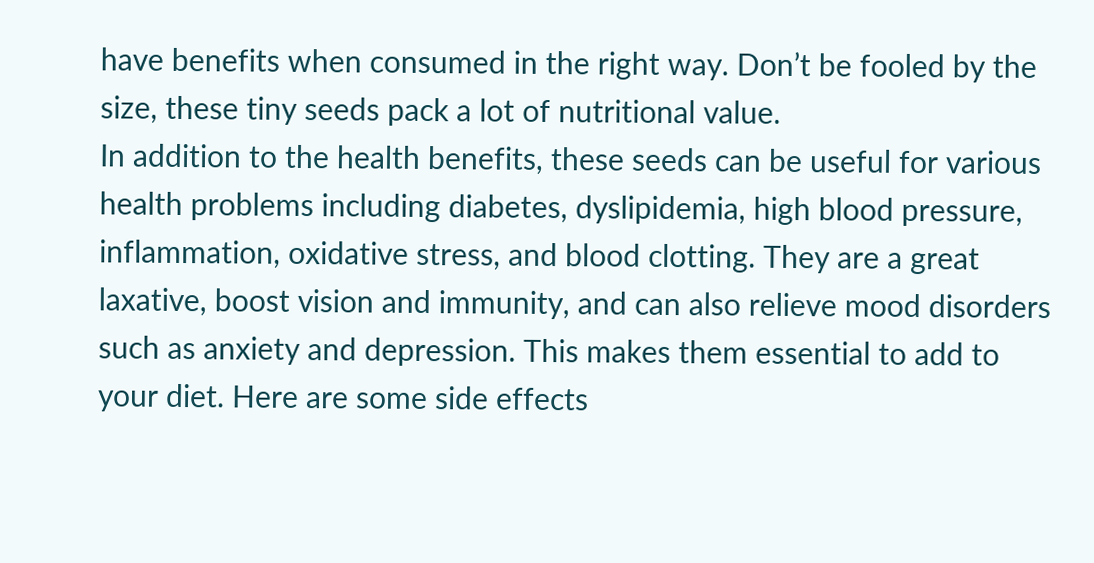have benefits when consumed in the right way. Don’t be fooled by the size, these tiny seeds pack a lot of nutritional value.
In addition to the health benefits, these seeds can be useful for various health problems including diabetes, dyslipidemia, high blood pressure, inflammation, oxidative stress, and blood clotting. They are a great laxative, boost vision and immunity, and can also relieve mood disorders such as anxiety and depression. This makes them essential to add to your diet. Here are some side effects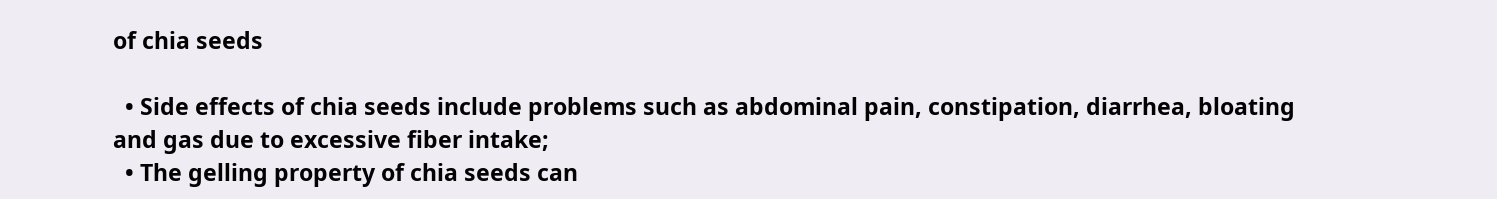of chia seeds

  • Side effects of chia seeds include problems such as abdominal pain, constipation, diarrhea, bloating and gas due to excessive fiber intake;
  • The gelling property of chia seeds can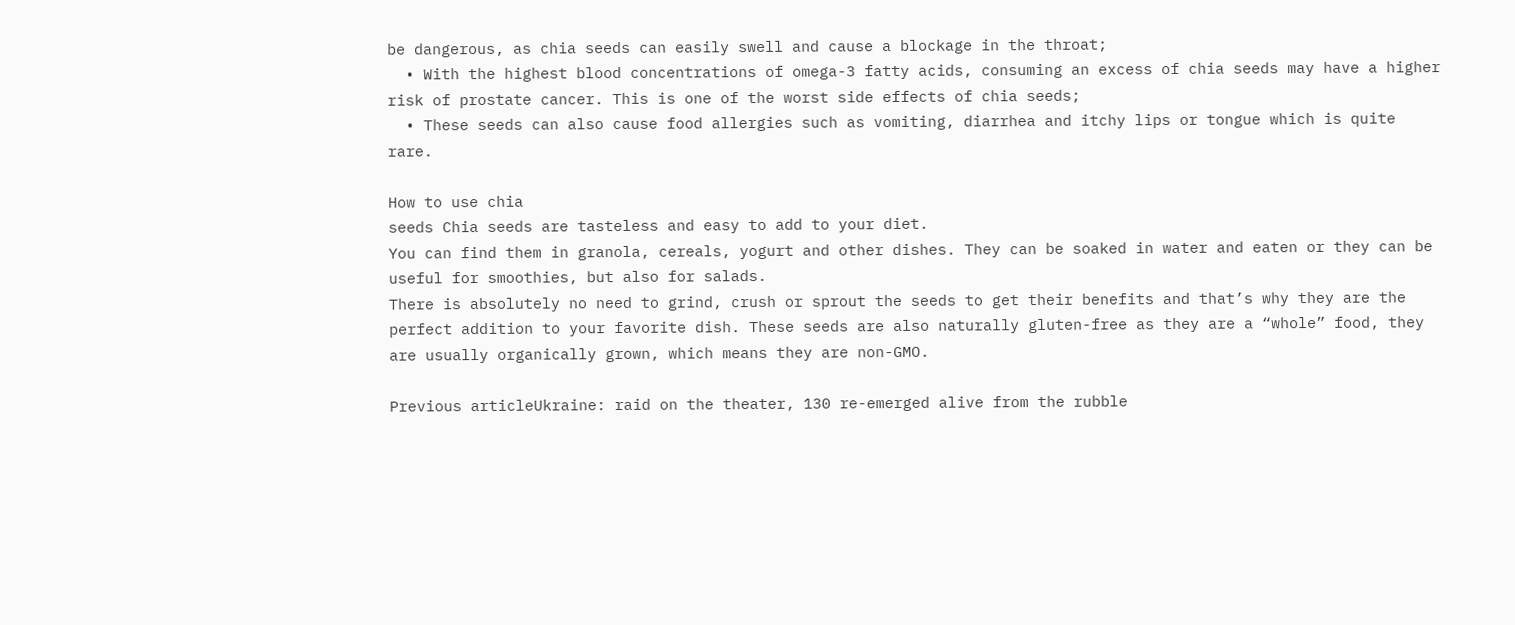be dangerous, as chia seeds can easily swell and cause a blockage in the throat;
  • With the highest blood concentrations of omega-3 fatty acids, consuming an excess of chia seeds may have a higher risk of prostate cancer. This is one of the worst side effects of chia seeds;
  • These seeds can also cause food allergies such as vomiting, diarrhea and itchy lips or tongue which is quite rare.

How to use chia
seeds Chia seeds are tasteless and easy to add to your diet.
You can find them in granola, cereals, yogurt and other dishes. They can be soaked in water and eaten or they can be useful for smoothies, but also for salads.
There is absolutely no need to grind, crush or sprout the seeds to get their benefits and that’s why they are the perfect addition to your favorite dish. These seeds are also naturally gluten-free as they are a “whole” food, they are usually organically grown, which means they are non-GMO.

Previous articleUkraine: raid on the theater, 130 re-emerged alive from the rubble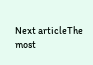Next articleThe most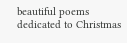beautiful poems dedicated to Christmas